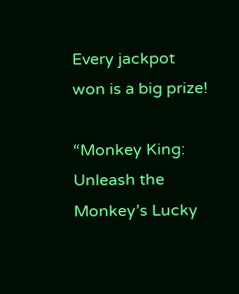Every jackpot won is a big prize!

“Monkey King: Unleash the Monkey’s Lucky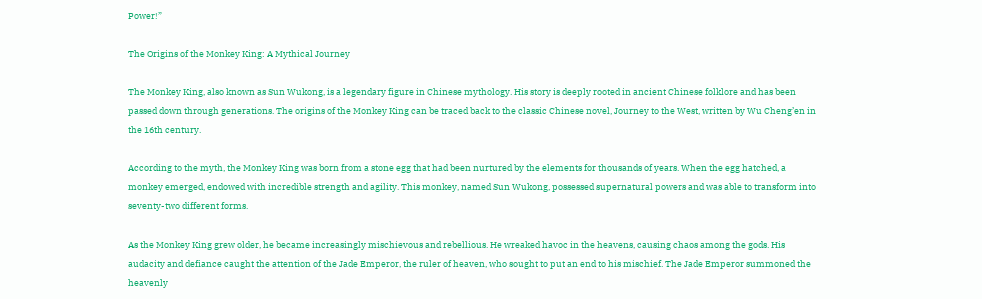Power!”

The Origins of the Monkey King: A Mythical Journey

The Monkey King, also known as Sun Wukong, is a legendary figure in Chinese mythology. His story is deeply rooted in ancient Chinese folklore and has been passed down through generations. The origins of the Monkey King can be traced back to the classic Chinese novel, Journey to the West, written by Wu Cheng’en in the 16th century.

According to the myth, the Monkey King was born from a stone egg that had been nurtured by the elements for thousands of years. When the egg hatched, a monkey emerged, endowed with incredible strength and agility. This monkey, named Sun Wukong, possessed supernatural powers and was able to transform into seventy-two different forms.

As the Monkey King grew older, he became increasingly mischievous and rebellious. He wreaked havoc in the heavens, causing chaos among the gods. His audacity and defiance caught the attention of the Jade Emperor, the ruler of heaven, who sought to put an end to his mischief. The Jade Emperor summoned the heavenly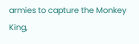armies to capture the Monkey King,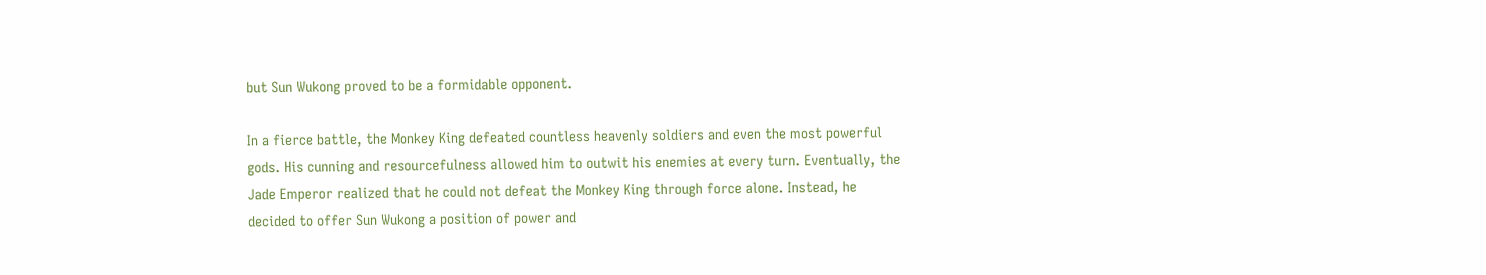but Sun Wukong proved to be a formidable opponent.

In a fierce battle, the Monkey King defeated countless heavenly soldiers and even the most powerful gods. His cunning and resourcefulness allowed him to outwit his enemies at every turn. Eventually, the Jade Emperor realized that he could not defeat the Monkey King through force alone. Instead, he decided to offer Sun Wukong a position of power and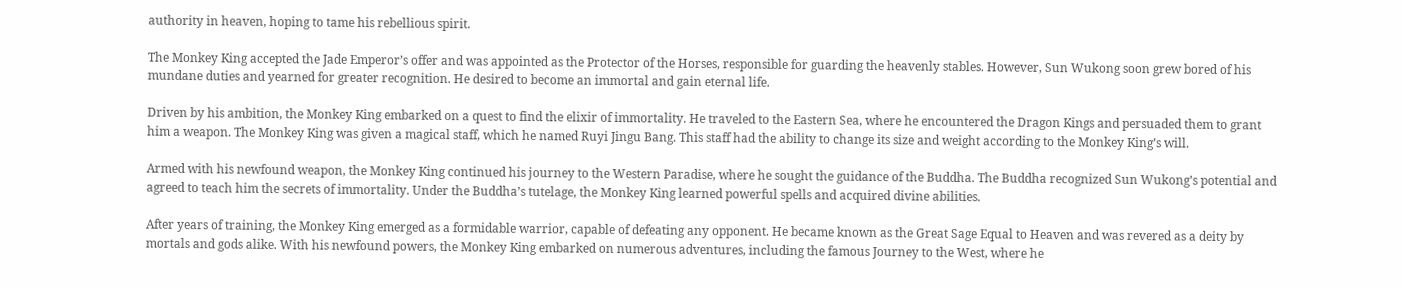authority in heaven, hoping to tame his rebellious spirit.

The Monkey King accepted the Jade Emperor’s offer and was appointed as the Protector of the Horses, responsible for guarding the heavenly stables. However, Sun Wukong soon grew bored of his mundane duties and yearned for greater recognition. He desired to become an immortal and gain eternal life.

Driven by his ambition, the Monkey King embarked on a quest to find the elixir of immortality. He traveled to the Eastern Sea, where he encountered the Dragon Kings and persuaded them to grant him a weapon. The Monkey King was given a magical staff, which he named Ruyi Jingu Bang. This staff had the ability to change its size and weight according to the Monkey King’s will.

Armed with his newfound weapon, the Monkey King continued his journey to the Western Paradise, where he sought the guidance of the Buddha. The Buddha recognized Sun Wukong’s potential and agreed to teach him the secrets of immortality. Under the Buddha’s tutelage, the Monkey King learned powerful spells and acquired divine abilities.

After years of training, the Monkey King emerged as a formidable warrior, capable of defeating any opponent. He became known as the Great Sage Equal to Heaven and was revered as a deity by mortals and gods alike. With his newfound powers, the Monkey King embarked on numerous adventures, including the famous Journey to the West, where he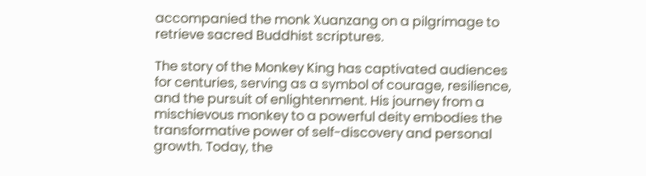accompanied the monk Xuanzang on a pilgrimage to retrieve sacred Buddhist scriptures.

The story of the Monkey King has captivated audiences for centuries, serving as a symbol of courage, resilience, and the pursuit of enlightenment. His journey from a mischievous monkey to a powerful deity embodies the transformative power of self-discovery and personal growth. Today, the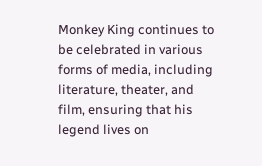Monkey King continues to be celebrated in various forms of media, including literature, theater, and film, ensuring that his legend lives on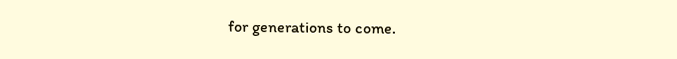for generations to come.